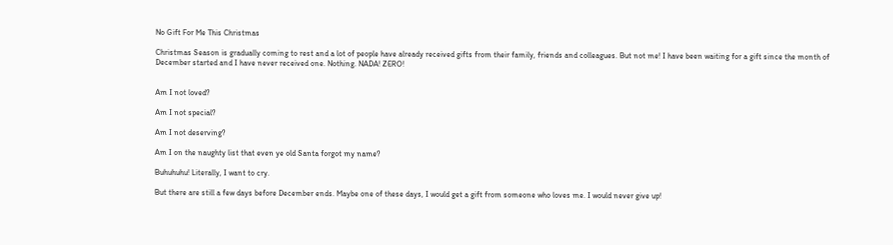No Gift For Me This Christmas

Christmas Season is gradually coming to rest and a lot of people have already received gifts from their family, friends and colleagues. But not me! I have been waiting for a gift since the month of December started and I have never received one. Nothing. NADA! ZERO!


Am I not loved?

Am I not special?

Am I not deserving?

Am I on the naughty list that even ye old Santa forgot my name?

Buhuhuhu! Literally, I want to cry.

But there are still a few days before December ends. Maybe one of these days, I would get a gift from someone who loves me. I would never give up!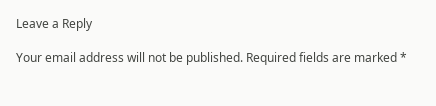Leave a Reply

Your email address will not be published. Required fields are marked *